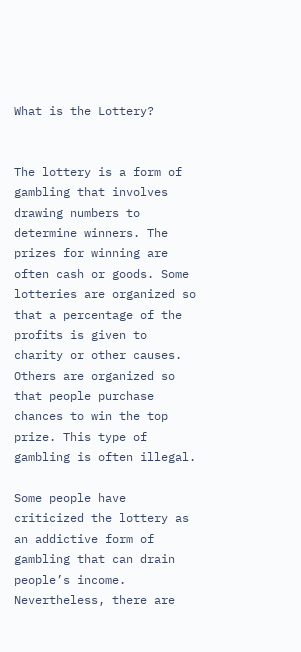What is the Lottery?


The lottery is a form of gambling that involves drawing numbers to determine winners. The prizes for winning are often cash or goods. Some lotteries are organized so that a percentage of the profits is given to charity or other causes. Others are organized so that people purchase chances to win the top prize. This type of gambling is often illegal.

Some people have criticized the lottery as an addictive form of gambling that can drain people’s income. Nevertheless, there are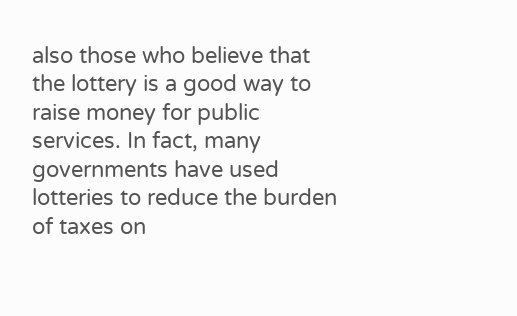also those who believe that the lottery is a good way to raise money for public services. In fact, many governments have used lotteries to reduce the burden of taxes on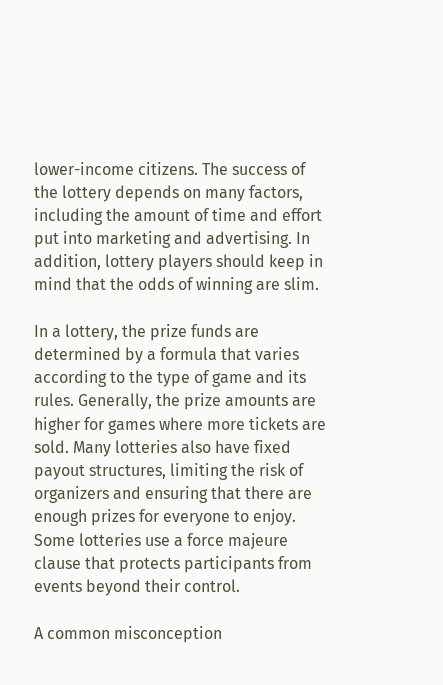lower-income citizens. The success of the lottery depends on many factors, including the amount of time and effort put into marketing and advertising. In addition, lottery players should keep in mind that the odds of winning are slim.

In a lottery, the prize funds are determined by a formula that varies according to the type of game and its rules. Generally, the prize amounts are higher for games where more tickets are sold. Many lotteries also have fixed payout structures, limiting the risk of organizers and ensuring that there are enough prizes for everyone to enjoy. Some lotteries use a force majeure clause that protects participants from events beyond their control.

A common misconception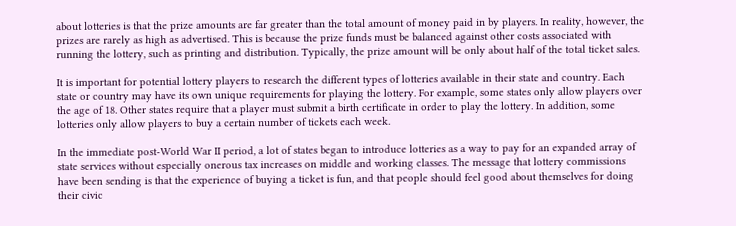about lotteries is that the prize amounts are far greater than the total amount of money paid in by players. In reality, however, the prizes are rarely as high as advertised. This is because the prize funds must be balanced against other costs associated with running the lottery, such as printing and distribution. Typically, the prize amount will be only about half of the total ticket sales.

It is important for potential lottery players to research the different types of lotteries available in their state and country. Each state or country may have its own unique requirements for playing the lottery. For example, some states only allow players over the age of 18. Other states require that a player must submit a birth certificate in order to play the lottery. In addition, some lotteries only allow players to buy a certain number of tickets each week.

In the immediate post-World War II period, a lot of states began to introduce lotteries as a way to pay for an expanded array of state services without especially onerous tax increases on middle and working classes. The message that lottery commissions have been sending is that the experience of buying a ticket is fun, and that people should feel good about themselves for doing their civic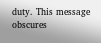duty. This message obscures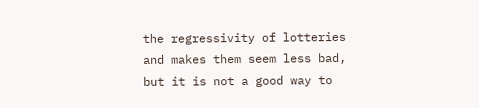the regressivity of lotteries and makes them seem less bad, but it is not a good way to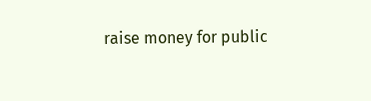raise money for public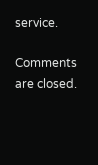service.

Comments are closed.